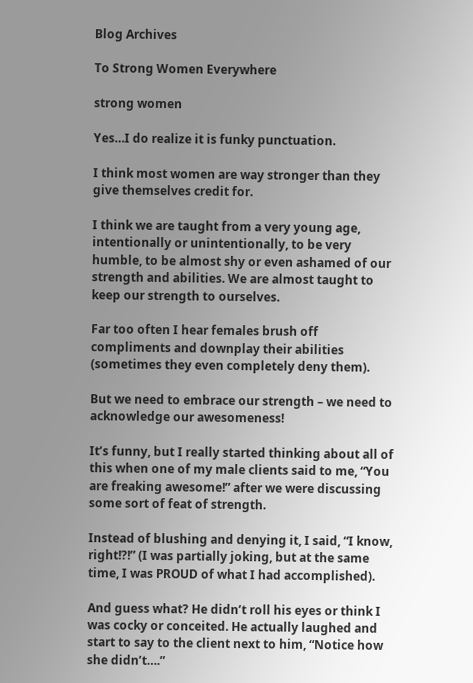Blog Archives

To Strong Women Everywhere

strong women

Yes…I do realize it is funky punctuation.

I think most women are way stronger than they give themselves credit for.

I think we are taught from a very young age, intentionally or unintentionally, to be very humble, to be almost shy or even ashamed of our strength and abilities. We are almost taught to keep our strength to ourselves.

Far too often I hear females brush off compliments and downplay their abilities (sometimes they even completely deny them).

But we need to embrace our strength – we need to acknowledge our awesomeness!

It’s funny, but I really started thinking about all of this when one of my male clients said to me, “You are freaking awesome!” after we were discussing some sort of feat of strength.

Instead of blushing and denying it, I said, “I know, right!?!” (I was partially joking, but at the same time, I was PROUD of what I had accomplished).

And guess what? He didn’t roll his eyes or think I was cocky or conceited. He actually laughed and start to say to the client next to him, “Notice how she didn’t….”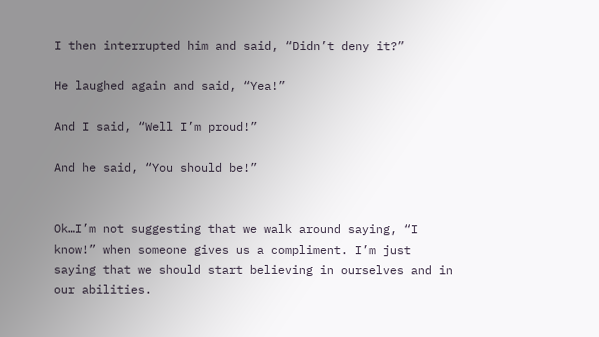I then interrupted him and said, “Didn’t deny it?”

He laughed again and said, “Yea!”

And I said, “Well I’m proud!”

And he said, “You should be!”


Ok…I’m not suggesting that we walk around saying, “I know!” when someone gives us a compliment. I’m just saying that we should start believing in ourselves and in our abilities.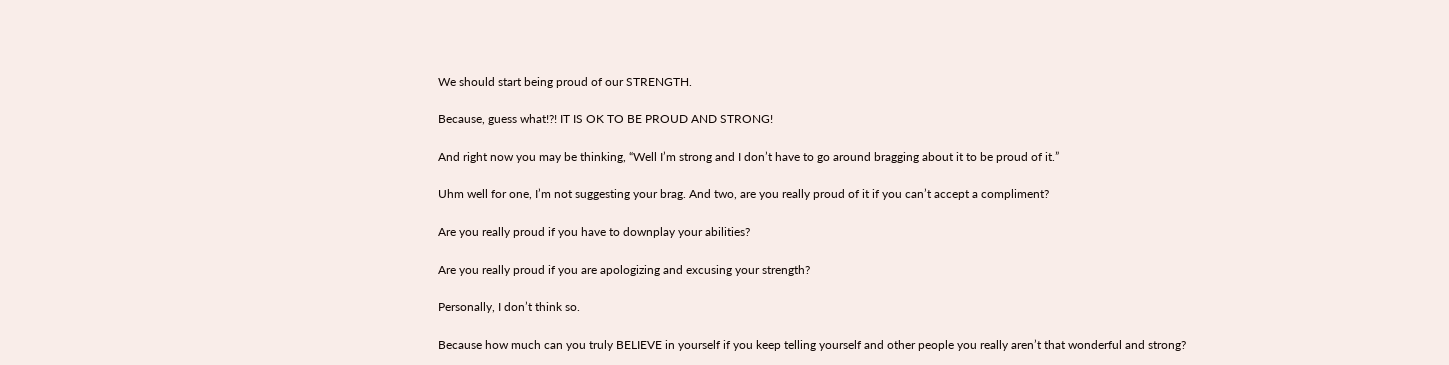We should start being proud of our STRENGTH.

Because, guess what!?! IT IS OK TO BE PROUD AND STRONG!

And right now you may be thinking, “Well I’m strong and I don’t have to go around bragging about it to be proud of it.”

Uhm well for one, I’m not suggesting your brag. And two, are you really proud of it if you can’t accept a compliment?

Are you really proud if you have to downplay your abilities?

Are you really proud if you are apologizing and excusing your strength?

Personally, I don’t think so.

Because how much can you truly BELIEVE in yourself if you keep telling yourself and other people you really aren’t that wonderful and strong?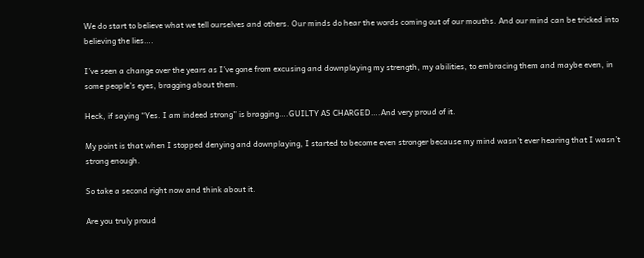We do start to believe what we tell ourselves and others. Our minds do hear the words coming out of our mouths. And our mind can be tricked into believing the lies….

I’ve seen a change over the years as I’ve gone from excusing and downplaying my strength, my abilities, to embracing them and maybe even, in some people’s eyes, bragging about them.

Heck, if saying “Yes. I am indeed strong” is bragging….GUILTY AS CHARGED….And very proud of it.

My point is that when I stopped denying and downplaying, I started to become even stronger because my mind wasn’t ever hearing that I wasn’t strong enough.

So take a second right now and think about it.

Are you truly proud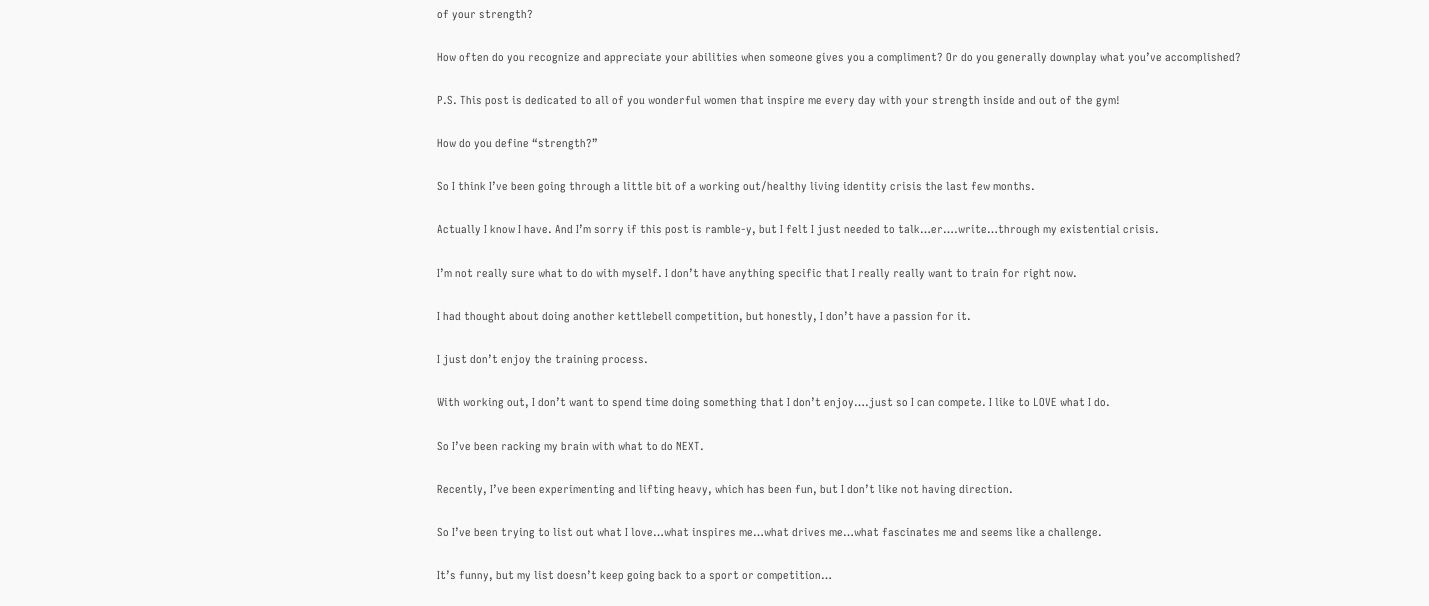of your strength?

How often do you recognize and appreciate your abilities when someone gives you a compliment? Or do you generally downplay what you’ve accomplished?

P.S. This post is dedicated to all of you wonderful women that inspire me every day with your strength inside and out of the gym!

How do you define “strength?”

So I think I’ve been going through a little bit of a working out/healthy living identity crisis the last few months.

Actually I know I have. And I’m sorry if this post is ramble-y, but I felt I just needed to talk…er….write…through my existential crisis.

I’m not really sure what to do with myself. I don’t have anything specific that I really really want to train for right now.

I had thought about doing another kettlebell competition, but honestly, I don’t have a passion for it.

I just don’t enjoy the training process.

With working out, I don’t want to spend time doing something that I don’t enjoy….just so I can compete. I like to LOVE what I do.

So I’ve been racking my brain with what to do NEXT.

Recently, I’ve been experimenting and lifting heavy, which has been fun, but I don’t like not having direction.

So I’ve been trying to list out what I love…what inspires me…what drives me…what fascinates me and seems like a challenge.

It’s funny, but my list doesn’t keep going back to a sport or competition…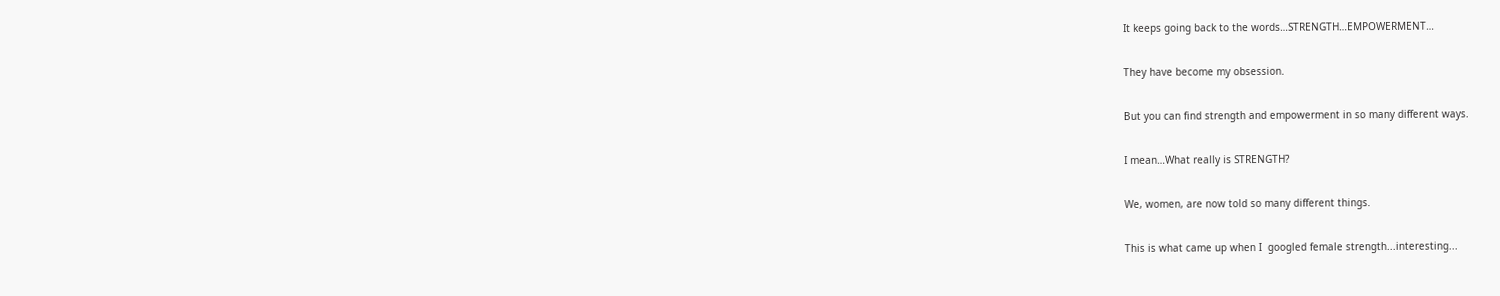It keeps going back to the words…STRENGTH…EMPOWERMENT…

They have become my obsession.

But you can find strength and empowerment in so many different ways.

I mean…What really is STRENGTH?

We, women, are now told so many different things.

This is what came up when I  googled female strength...interesting...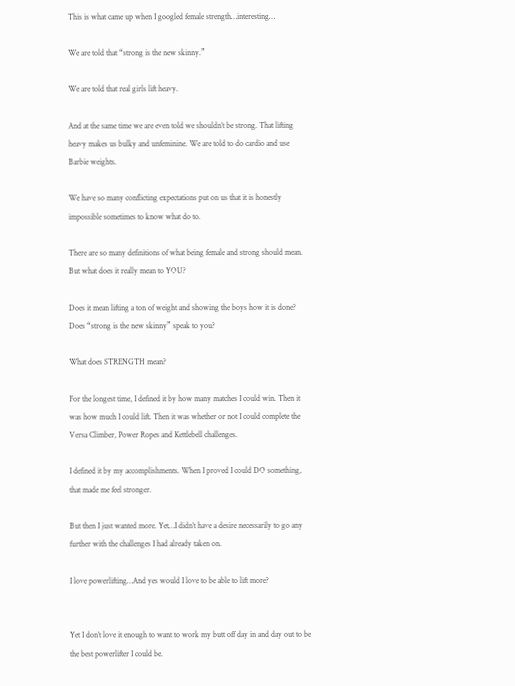This is what came up when I googled female strength…interesting…

We are told that “strong is the new skinny.”

We are told that real girls lift heavy.

And at the same time we are even told we shouldn’t be strong. That lifting heavy makes us bulky and unfeminine. We are told to do cardio and use Barbie weights.

We have so many conflicting expectations put on us that it is honestly impossible sometimes to know what do to.

There are so many definitions of what being female and strong should mean. But what does it really mean to YOU?

Does it mean lifting a ton of weight and showing the boys how it is done? Does “strong is the new skinny” speak to you?

What does STRENGTH mean?

For the longest time, I defined it by how many matches I could win. Then it was how much I could lift. Then it was whether or not I could complete the Versa Climber, Power Ropes and Kettlebell challenges.

I defined it by my accomplishments. When I proved I could DO something, that made me feel stronger.

But then I just wanted more. Yet…I didn’t have a desire necessarily to go any further with the challenges I had already taken on.

I love powerlifting…And yes would I love to be able to lift more?


Yet I don’t love it enough to want to work my butt off day in and day out to be the best powerlifter I could be.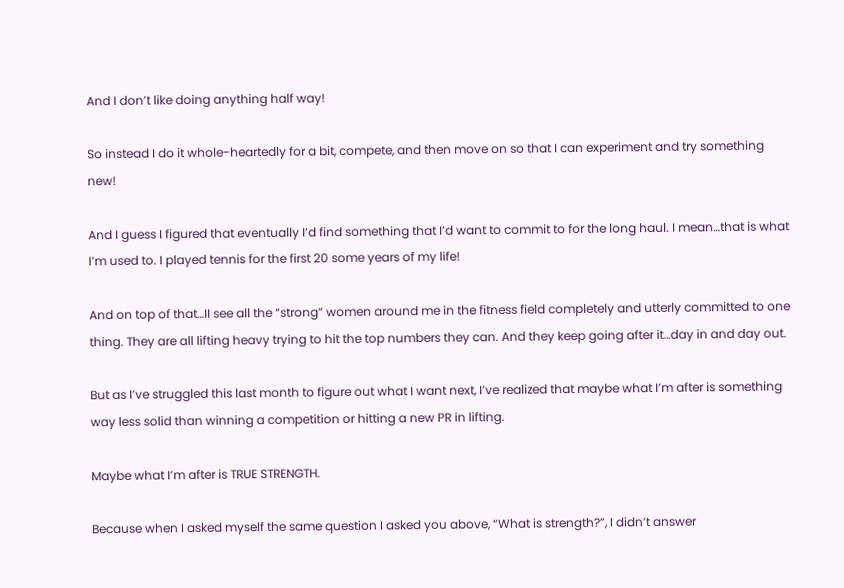And I don’t like doing anything half way!

So instead I do it whole-heartedly for a bit, compete, and then move on so that I can experiment and try something new!

And I guess I figured that eventually I’d find something that I’d want to commit to for the long haul. I mean…that is what I’m used to. I played tennis for the first 20 some years of my life!

And on top of that…II see all the “strong” women around me in the fitness field completely and utterly committed to one thing. They are all lifting heavy trying to hit the top numbers they can. And they keep going after it…day in and day out.

But as I’ve struggled this last month to figure out what I want next, I’ve realized that maybe what I’m after is something way less solid than winning a competition or hitting a new PR in lifting.

Maybe what I’m after is TRUE STRENGTH.

Because when I asked myself the same question I asked you above, “What is strength?”, I didn’t answer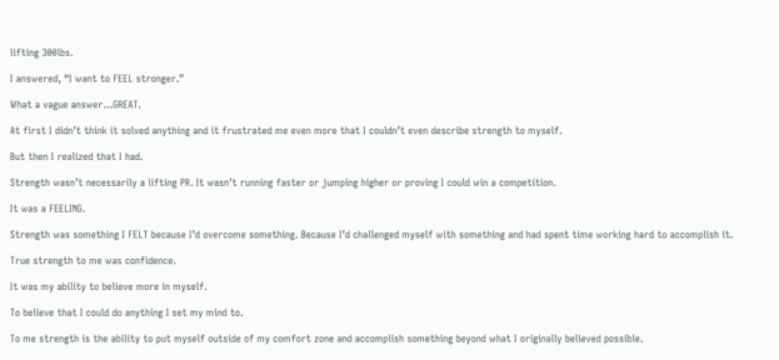lifting 300lbs.

I answered, “I want to FEEL stronger.”

What a vague answer…GREAT.

At first I didn’t think it solved anything and it frustrated me even more that I couldn’t even describe strength to myself.

But then I realized that I had.

Strength wasn’t necessarily a lifting PR. It wasn’t running faster or jumping higher or proving I could win a competition.

It was a FEELING.

Strength was something I FELT because I’d overcome something. Because I’d challenged myself with something and had spent time working hard to accomplish it.

True strength to me was confidence.

It was my ability to believe more in myself.

To believe that I could do anything I set my mind to.

To me strength is the ability to put myself outside of my comfort zone and accomplish something beyond what I originally believed possible.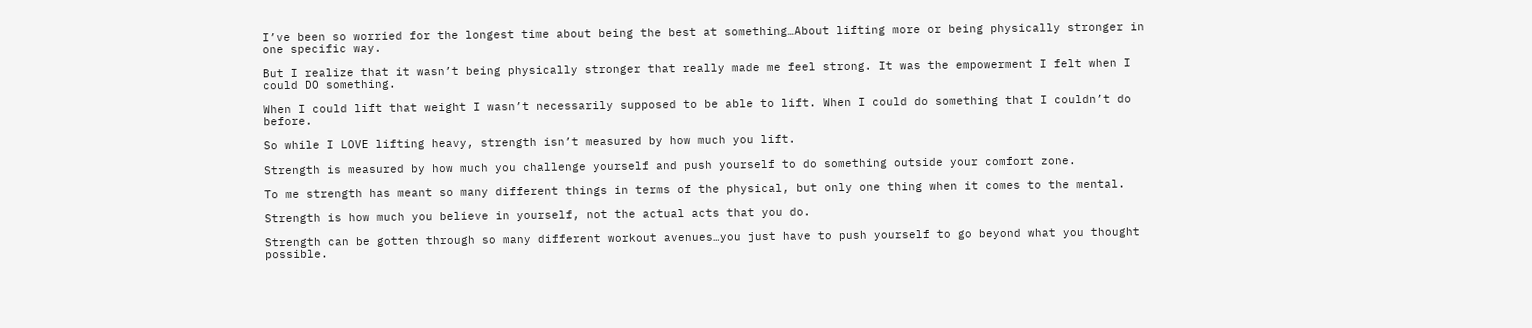I’ve been so worried for the longest time about being the best at something…About lifting more or being physically stronger in one specific way.

But I realize that it wasn’t being physically stronger that really made me feel strong. It was the empowerment I felt when I could DO something.

When I could lift that weight I wasn’t necessarily supposed to be able to lift. When I could do something that I couldn’t do before.

So while I LOVE lifting heavy, strength isn’t measured by how much you lift.

Strength is measured by how much you challenge yourself and push yourself to do something outside your comfort zone.

To me strength has meant so many different things in terms of the physical, but only one thing when it comes to the mental.

Strength is how much you believe in yourself, not the actual acts that you do.

Strength can be gotten through so many different workout avenues…you just have to push yourself to go beyond what you thought possible.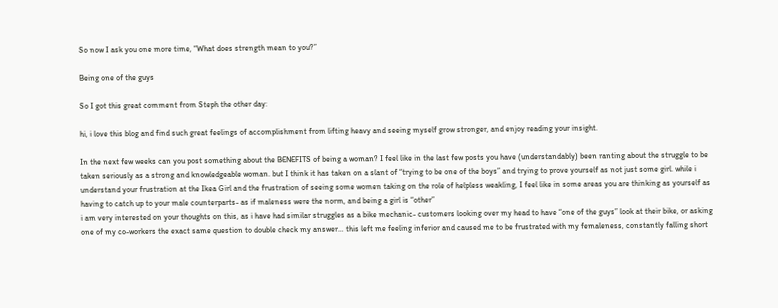So now I ask you one more time, “What does strength mean to you?”

Being one of the guys

So I got this great comment from Steph the other day:

hi, i love this blog and find such great feelings of accomplishment from lifting heavy and seeing myself grow stronger, and enjoy reading your insight.

In the next few weeks can you post something about the BENEFITS of being a woman? I feel like in the last few posts you have (understandably) been ranting about the struggle to be taken seriously as a strong and knowledgeable woman. but I think it has taken on a slant of “trying to be one of the boys” and trying to prove yourself as not just some girl. while i understand your frustration at the Ikea Girl and the frustration of seeing some women taking on the role of helpless weakling, I feel like in some areas you are thinking as yourself as having to catch up to your male counterparts- as if maleness were the norm, and being a girl is “other”
i am very interested on your thoughts on this, as i have had similar struggles as a bike mechanic- customers looking over my head to have “one of the guys” look at their bike, or asking one of my co-workers the exact same question to double check my answer… this left me feeling inferior and caused me to be frustrated with my femaleness, constantly falling short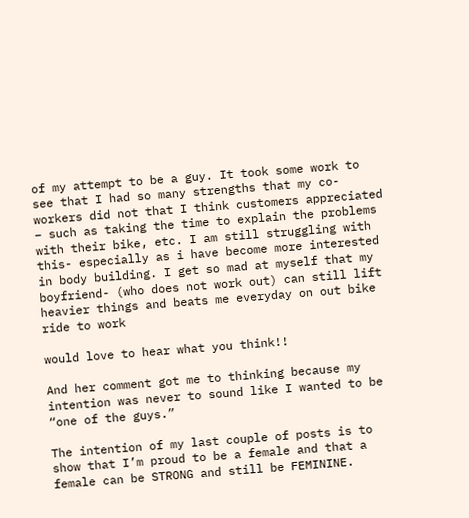of my attempt to be a guy. It took some work to see that I had so many strengths that my co-workers did not that I think customers appreciated – such as taking the time to explain the problems with their bike, etc. I am still struggling with this- especially as i have become more interested in body building. I get so mad at myself that my boyfriend- (who does not work out) can still lift heavier things and beats me everyday on out bike ride to work

would love to hear what you think!!

And her comment got me to thinking because my intention was never to sound like I wanted to be “one of the guys.”

The intention of my last couple of posts is to show that I’m proud to be a female and that a female can be STRONG and still be FEMININE.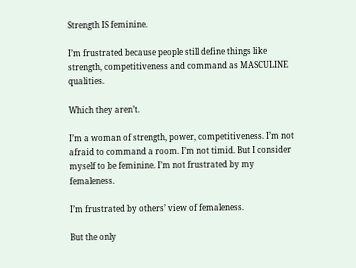Strength IS feminine.

I’m frustrated because people still define things like strength, competitiveness and command as MASCULINE qualities.

Which they aren’t.

I’m a woman of strength, power, competitiveness. I’m not afraid to command a room. I’m not timid. But I consider myself to be feminine. I’m not frustrated by my femaleness.

I’m frustrated by others’ view of femaleness.

But the only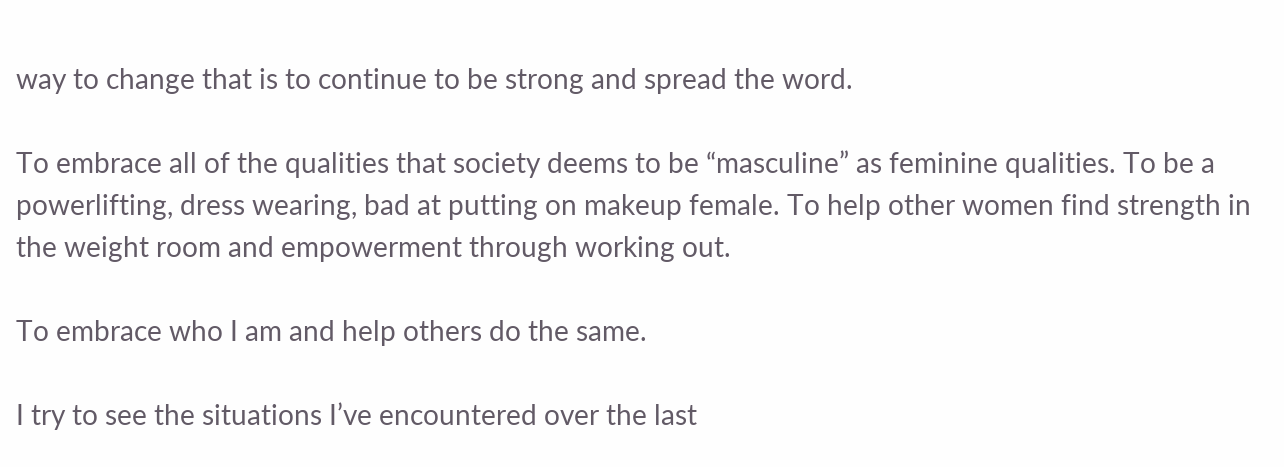way to change that is to continue to be strong and spread the word.

To embrace all of the qualities that society deems to be “masculine” as feminine qualities. To be a powerlifting, dress wearing, bad at putting on makeup female. To help other women find strength in the weight room and empowerment through working out.

To embrace who I am and help others do the same.

I try to see the situations I’ve encountered over the last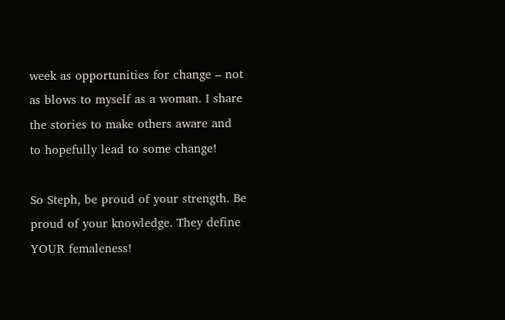week as opportunities for change – not as blows to myself as a woman. I share the stories to make others aware and to hopefully lead to some change!

So Steph, be proud of your strength. Be proud of your knowledge. They define YOUR femaleness!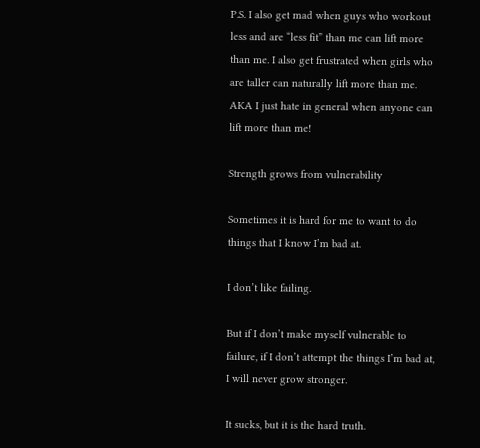P.S. I also get mad when guys who workout less and are “less fit” than me can lift more than me. I also get frustrated when girls who are taller can naturally lift more than me. AKA I just hate in general when anyone can lift more than me!

Strength grows from vulnerability

Sometimes it is hard for me to want to do things that I know I’m bad at.

I don’t like failing.

But if I don’t make myself vulnerable to failure, if I don’t attempt the things I’m bad at, I will never grow stronger.

It sucks, but it is the hard truth.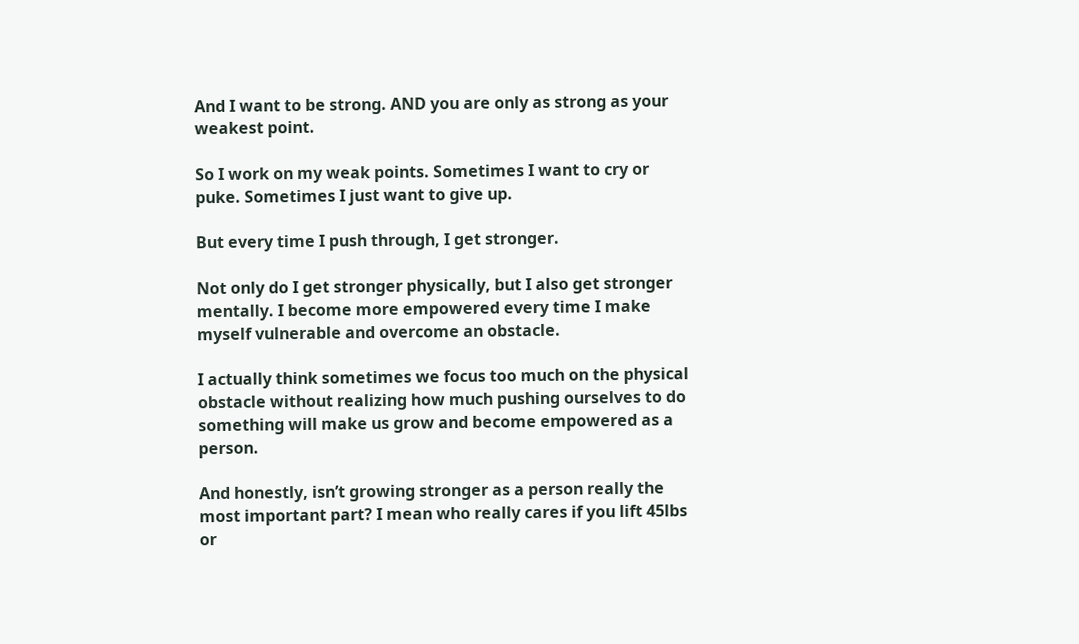And I want to be strong. AND you are only as strong as your weakest point.

So I work on my weak points. Sometimes I want to cry or puke. Sometimes I just want to give up.

But every time I push through, I get stronger.

Not only do I get stronger physically, but I also get stronger mentally. I become more empowered every time I make myself vulnerable and overcome an obstacle.

I actually think sometimes we focus too much on the physical obstacle without realizing how much pushing ourselves to do something will make us grow and become empowered as a person.

And honestly, isn’t growing stronger as a person really the most important part? I mean who really cares if you lift 45lbs or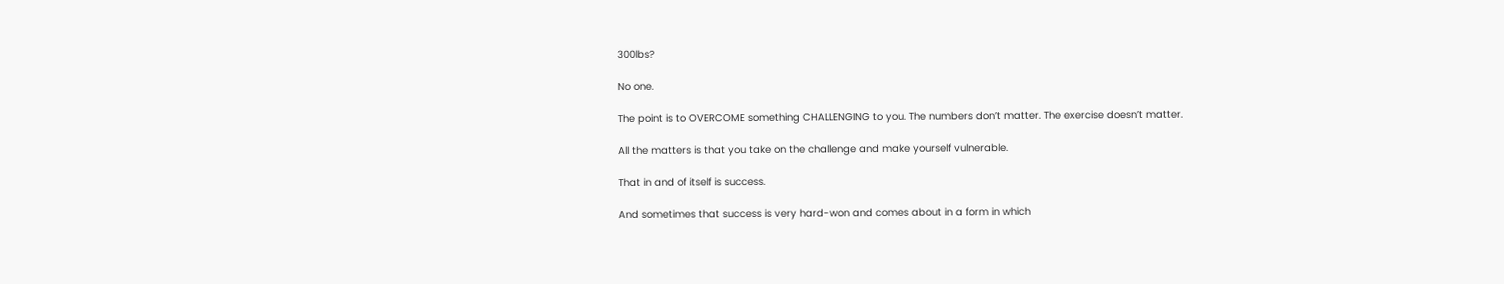300lbs?

No one.

The point is to OVERCOME something CHALLENGING to you. The numbers don’t matter. The exercise doesn’t matter.

All the matters is that you take on the challenge and make yourself vulnerable.

That in and of itself is success.

And sometimes that success is very hard-won and comes about in a form in which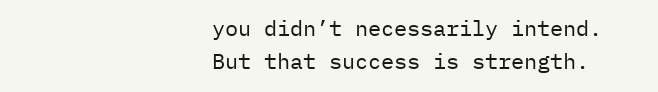you didn’t necessarily intend. But that success is strength.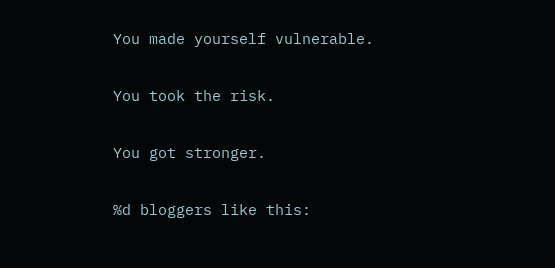You made yourself vulnerable.

You took the risk.

You got stronger.

%d bloggers like this: